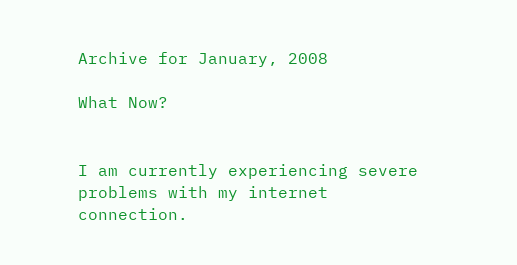Archive for January, 2008

What Now?


I am currently experiencing severe problems with my internet connection.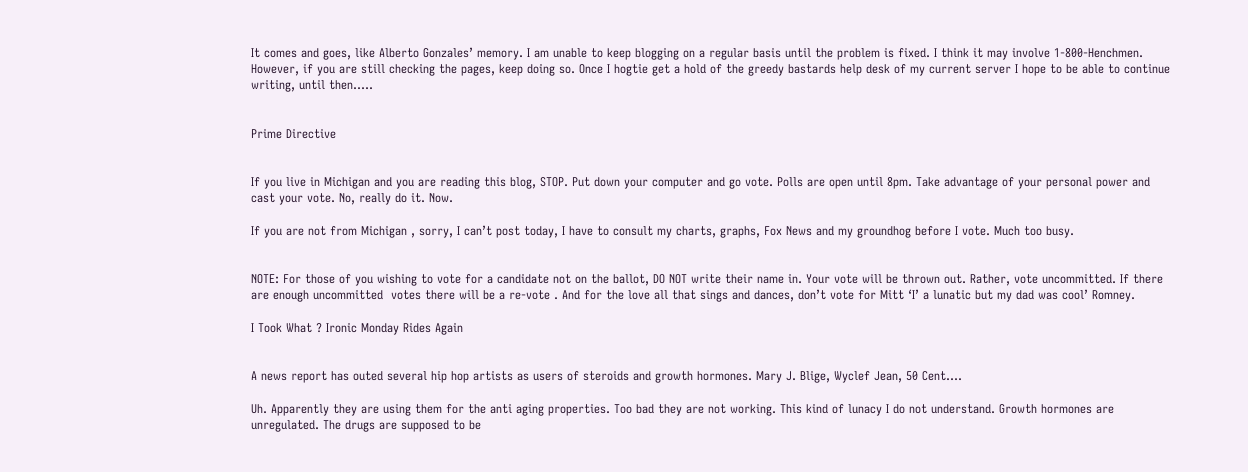It comes and goes, like Alberto Gonzales’ memory. I am unable to keep blogging on a regular basis until the problem is fixed. I think it may involve 1-800-Henchmen. However, if you are still checking the pages, keep doing so. Once I hogtie get a hold of the greedy bastards help desk of my current server I hope to be able to continue writing, until then…..


Prime Directive


If you live in Michigan and you are reading this blog, STOP. Put down your computer and go vote. Polls are open until 8pm. Take advantage of your personal power and cast your vote. No, really do it. Now.

If you are not from Michigan , sorry, I can’t post today, I have to consult my charts, graphs, Fox News and my groundhog before I vote. Much too busy.


NOTE: For those of you wishing to vote for a candidate not on the ballot, DO NOT write their name in. Your vote will be thrown out. Rather, vote uncommitted. If there are enough uncommitted  votes there will be a re-vote . And for the love all that sings and dances, don’t vote for Mitt ‘I’ a lunatic but my dad was cool’ Romney.

I Took What ? Ironic Monday Rides Again


A news report has outed several hip hop artists as users of steroids and growth hormones. Mary J. Blige, Wyclef Jean, 50 Cent….

Uh. Apparently they are using them for the anti aging properties. Too bad they are not working. This kind of lunacy I do not understand. Growth hormones are unregulated. The drugs are supposed to be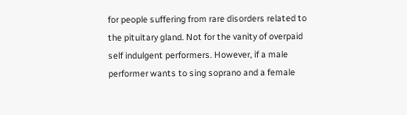for people suffering from rare disorders related to the pituitary gland. Not for the vanity of overpaid self indulgent performers. However, if a male performer wants to sing soprano and a female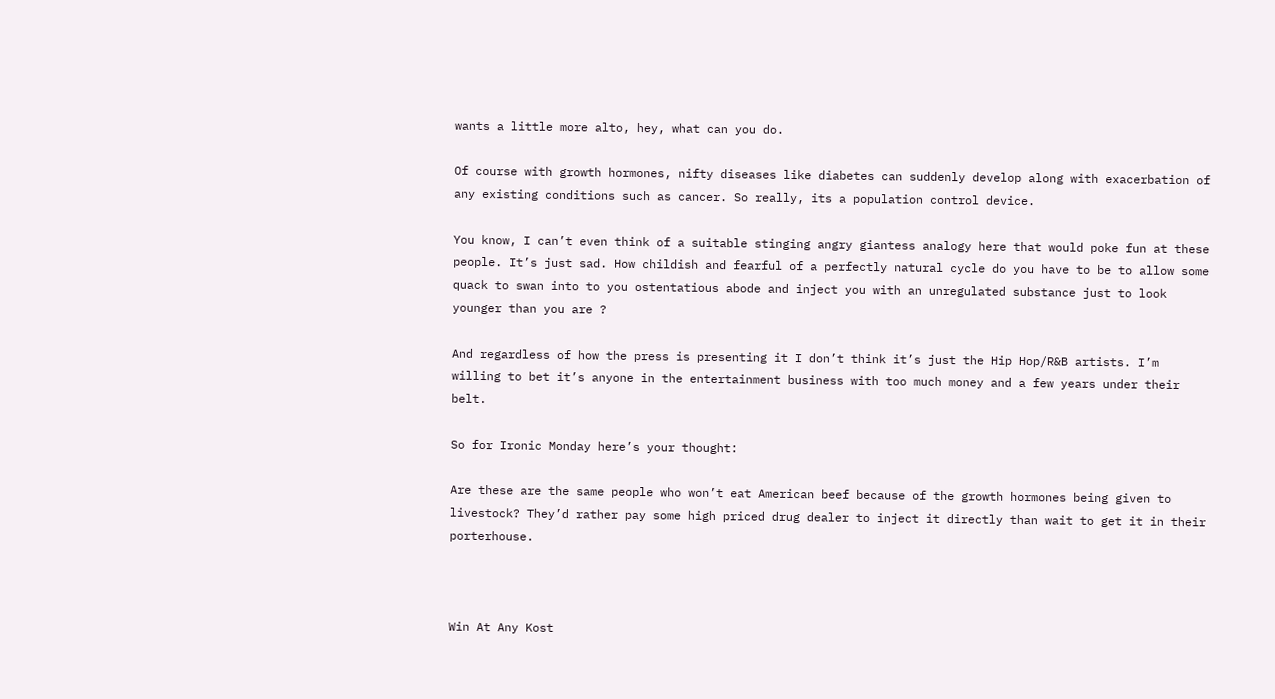wants a little more alto, hey, what can you do.

Of course with growth hormones, nifty diseases like diabetes can suddenly develop along with exacerbation of any existing conditions such as cancer. So really, its a population control device.

You know, I can’t even think of a suitable stinging angry giantess analogy here that would poke fun at these people. It’s just sad. How childish and fearful of a perfectly natural cycle do you have to be to allow some quack to swan into to you ostentatious abode and inject you with an unregulated substance just to look younger than you are ?

And regardless of how the press is presenting it I don’t think it’s just the Hip Hop/R&B artists. I’m willing to bet it’s anyone in the entertainment business with too much money and a few years under their belt.

So for Ironic Monday here’s your thought:

Are these are the same people who won’t eat American beef because of the growth hormones being given to livestock? They’d rather pay some high priced drug dealer to inject it directly than wait to get it in their porterhouse.



Win At Any Kost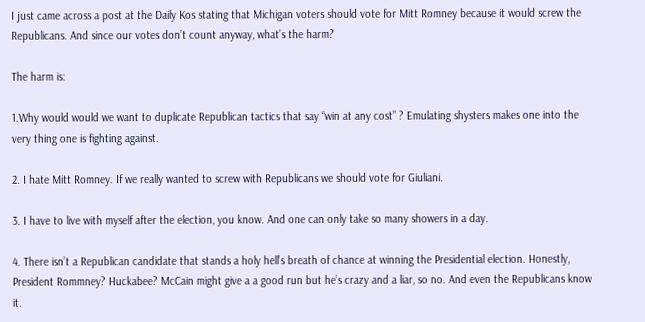I just came across a post at the Daily Kos stating that Michigan voters should vote for Mitt Romney because it would screw the Republicans. And since our votes don’t count anyway, what’s the harm?

The harm is:

1.Why would would we want to duplicate Republican tactics that say “win at any cost” ? Emulating shysters makes one into the very thing one is fighting against.

2. I hate Mitt Romney. If we really wanted to screw with Republicans we should vote for Giuliani.

3. I have to live with myself after the election, you know. And one can only take so many showers in a day.

4. There isn’t a Republican candidate that stands a holy hell’s breath of chance at winning the Presidential election. Honestly, President Rommney? Huckabee? McCain might give a a good run but he’s crazy and a liar, so no. And even the Republicans know it.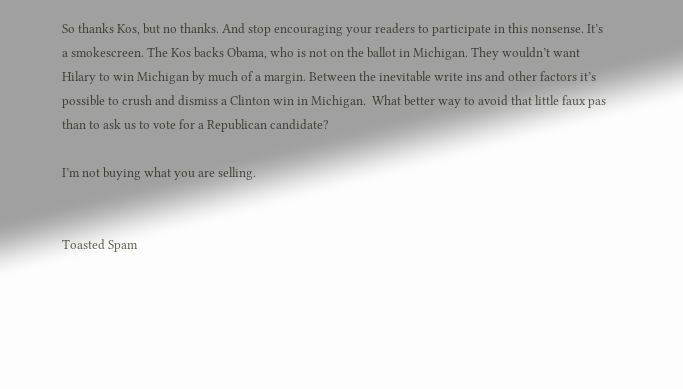So thanks Kos, but no thanks. And stop encouraging your readers to participate in this nonsense. It’s a smokescreen. The Kos backs Obama, who is not on the ballot in Michigan. They wouldn’t want Hilary to win Michigan by much of a margin. Between the inevitable write ins and other factors it’s possible to crush and dismiss a Clinton win in Michigan.  What better way to avoid that little faux pas than to ask us to vote for a Republican candidate?

I’m not buying what you are selling.


Toasted Spam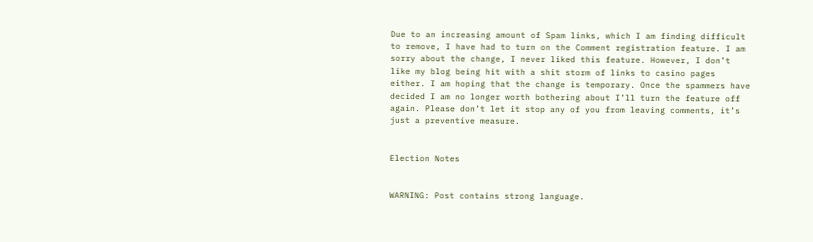Due to an increasing amount of Spam links, which I am finding difficult to remove, I have had to turn on the Comment registration feature. I am sorry about the change, I never liked this feature. However, I don’t like my blog being hit with a shit storm of links to casino pages either. I am hoping that the change is temporary. Once the spammers have decided I am no longer worth bothering about I’ll turn the feature off again. Please don’t let it stop any of you from leaving comments, it’s just a preventive measure.


Election Notes


WARNING: Post contains strong language.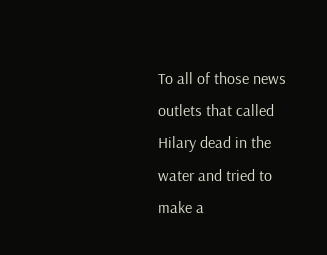To all of those news outlets that called Hilary dead in the water and tried to make a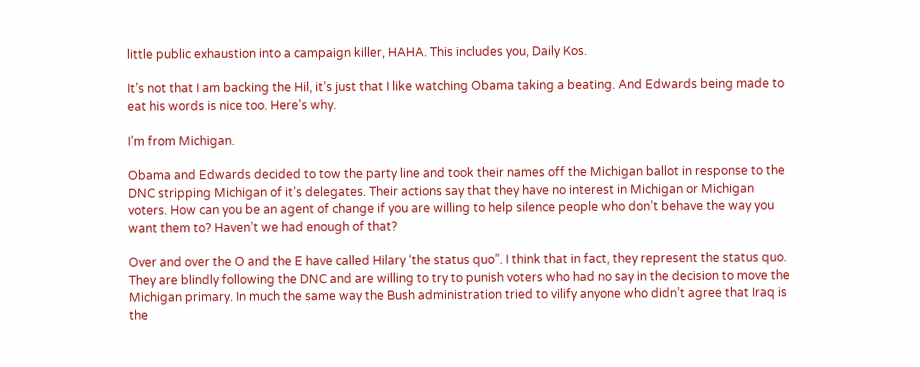little public exhaustion into a campaign killer, HAHA. This includes you, Daily Kos.

It’s not that I am backing the Hil, it’s just that I like watching Obama taking a beating. And Edwards being made to eat his words is nice too. Here’s why.

I’m from Michigan.

Obama and Edwards decided to tow the party line and took their names off the Michigan ballot in response to the DNC stripping Michigan of it’s delegates. Their actions say that they have no interest in Michigan or Michigan voters. How can you be an agent of change if you are willing to help silence people who don’t behave the way you want them to? Haven’t we had enough of that?

Over and over the O and the E have called Hilary ‘the status quo”. I think that in fact, they represent the status quo. They are blindly following the DNC and are willing to try to punish voters who had no say in the decision to move the Michigan primary. In much the same way the Bush administration tried to vilify anyone who didn’t agree that Iraq is the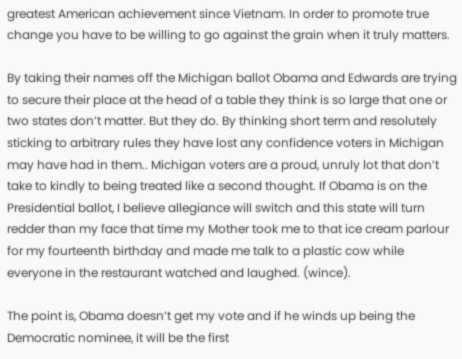greatest American achievement since Vietnam. In order to promote true change you have to be willing to go against the grain when it truly matters.

By taking their names off the Michigan ballot Obama and Edwards are trying to secure their place at the head of a table they think is so large that one or two states don’t matter. But they do. By thinking short term and resolutely sticking to arbitrary rules they have lost any confidence voters in Michigan may have had in them.. Michigan voters are a proud, unruly lot that don’t take to kindly to being treated like a second thought. If Obama is on the Presidential ballot, I believe allegiance will switch and this state will turn redder than my face that time my Mother took me to that ice cream parlour for my fourteenth birthday and made me talk to a plastic cow while everyone in the restaurant watched and laughed. (wince).

The point is, Obama doesn’t get my vote and if he winds up being the Democratic nominee, it will be the first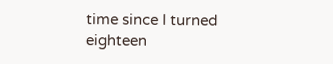time since I turned eighteen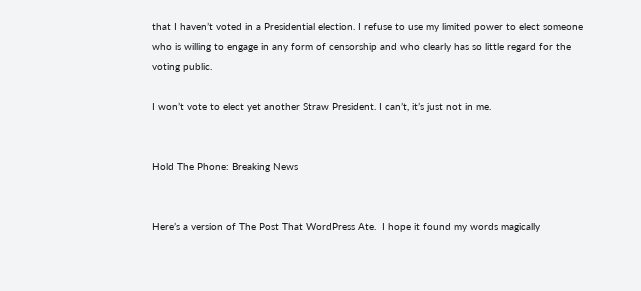that I haven’t voted in a Presidential election. I refuse to use my limited power to elect someone who is willing to engage in any form of censorship and who clearly has so little regard for the voting public.

I won’t vote to elect yet another Straw President. I can’t, it’s just not in me.


Hold The Phone: Breaking News


Here’s a version of The Post That WordPress Ate.  I hope it found my words magically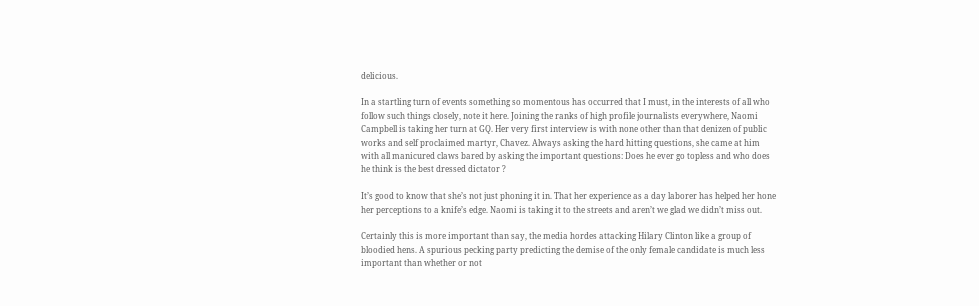delicious.

In a startling turn of events something so momentous has occurred that I must, in the interests of all who follow such things closely, note it here. Joining the ranks of high profile journalists everywhere, Naomi Campbell is taking her turn at GQ. Her very first interview is with none other than that denizen of public works and self proclaimed martyr, Chavez. Always asking the hard hitting questions, she came at him with all manicured claws bared by asking the important questions: Does he ever go topless and who does he think is the best dressed dictator ?

It’s good to know that she’s not just phoning it in. That her experience as a day laborer has helped her hone her perceptions to a knife’s edge. Naomi is taking it to the streets and aren’t we glad we didn’t miss out.

Certainly this is more important than say, the media hordes attacking Hilary Clinton like a group of bloodied hens. A spurious pecking party predicting the demise of the only female candidate is much less important than whether or not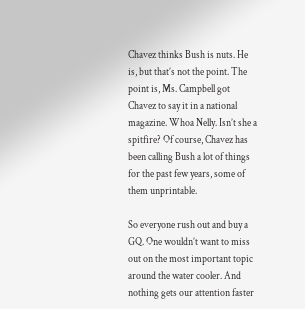Chavez thinks Bush is nuts. He is, but that’s not the point. The point is, Ms. Campbell got Chavez to say it in a national magazine. Whoa Nelly. Isn’t she a spitfire? Of course, Chavez has been calling Bush a lot of things for the past few years, some of them unprintable.

So everyone rush out and buy a GQ. One wouldn’t want to miss out on the most important topic around the water cooler. And nothing gets our attention faster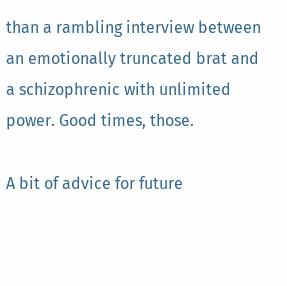than a rambling interview between an emotionally truncated brat and a schizophrenic with unlimited power. Good times, those.

A bit of advice for future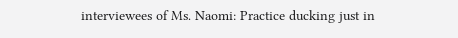interviewees of Ms. Naomi: Practice ducking just in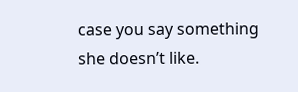case you say something she doesn’t like.